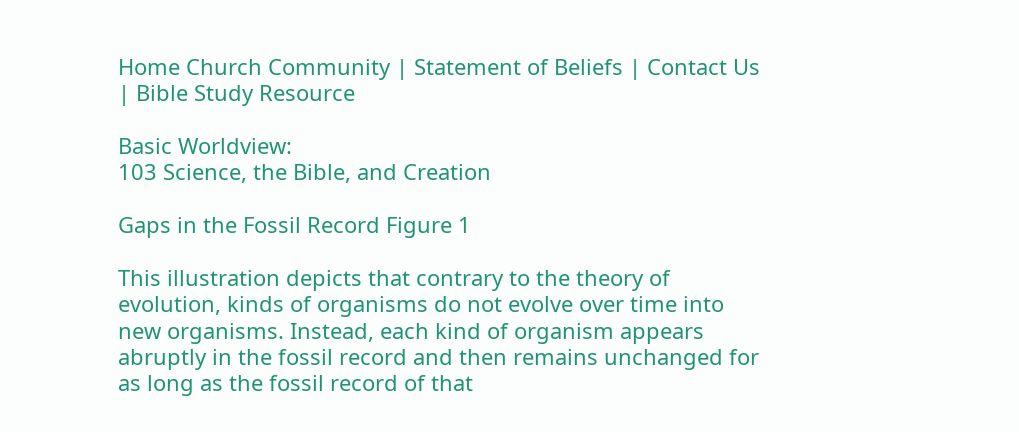Home Church Community | Statement of Beliefs | Contact Us | Bible Study Resource

Basic Worldview:
103 Science, the Bible, and Creation

Gaps in the Fossil Record Figure 1

This illustration depicts that contrary to the theory of evolution, kinds of organisms do not evolve over time into new organisms. Instead, each kind of organism appears abruptly in the fossil record and then remains unchanged for as long as the fossil record of that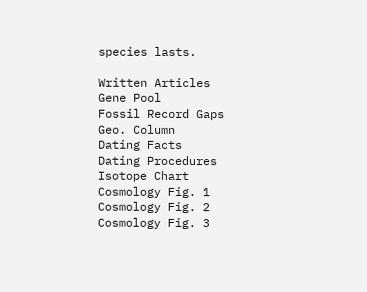species lasts.

Written Articles
Gene Pool
Fossil Record Gaps
Geo. Column
Dating Facts
Dating Procedures
Isotope Chart
Cosmology Fig. 1
Cosmology Fig. 2
Cosmology Fig. 3